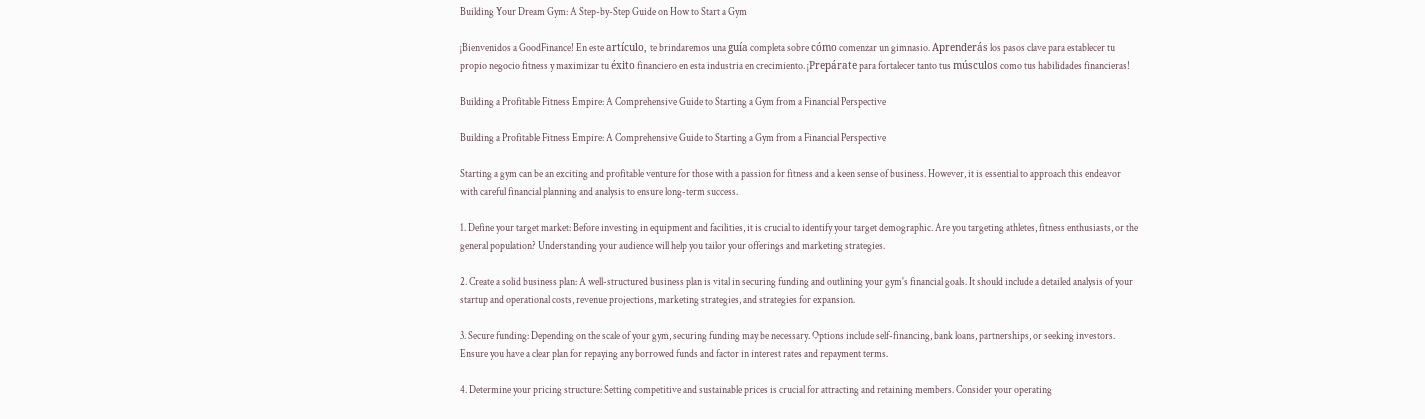Building Your Dream Gym: A Step-by-Step Guide on How to Start a Gym

¡Bienvenidos a GoodFinance! En este artículo, te brindaremos una guía completa sobre cómo comenzar un gimnasio. Aprenderás los pasos clave para establecer tu propio negocio fitness y maximizar tu éxito financiero en esta industria en crecimiento. ¡Prepárate para fortalecer tanto tus músculos como tus habilidades financieras!

Building a Profitable Fitness Empire: A Comprehensive Guide to Starting a Gym from a Financial Perspective

Building a Profitable Fitness Empire: A Comprehensive Guide to Starting a Gym from a Financial Perspective

Starting a gym can be an exciting and profitable venture for those with a passion for fitness and a keen sense of business. However, it is essential to approach this endeavor with careful financial planning and analysis to ensure long-term success.

1. Define your target market: Before investing in equipment and facilities, it is crucial to identify your target demographic. Are you targeting athletes, fitness enthusiasts, or the general population? Understanding your audience will help you tailor your offerings and marketing strategies.

2. Create a solid business plan: A well-structured business plan is vital in securing funding and outlining your gym's financial goals. It should include a detailed analysis of your startup and operational costs, revenue projections, marketing strategies, and strategies for expansion.

3. Secure funding: Depending on the scale of your gym, securing funding may be necessary. Options include self-financing, bank loans, partnerships, or seeking investors. Ensure you have a clear plan for repaying any borrowed funds and factor in interest rates and repayment terms.

4. Determine your pricing structure: Setting competitive and sustainable prices is crucial for attracting and retaining members. Consider your operating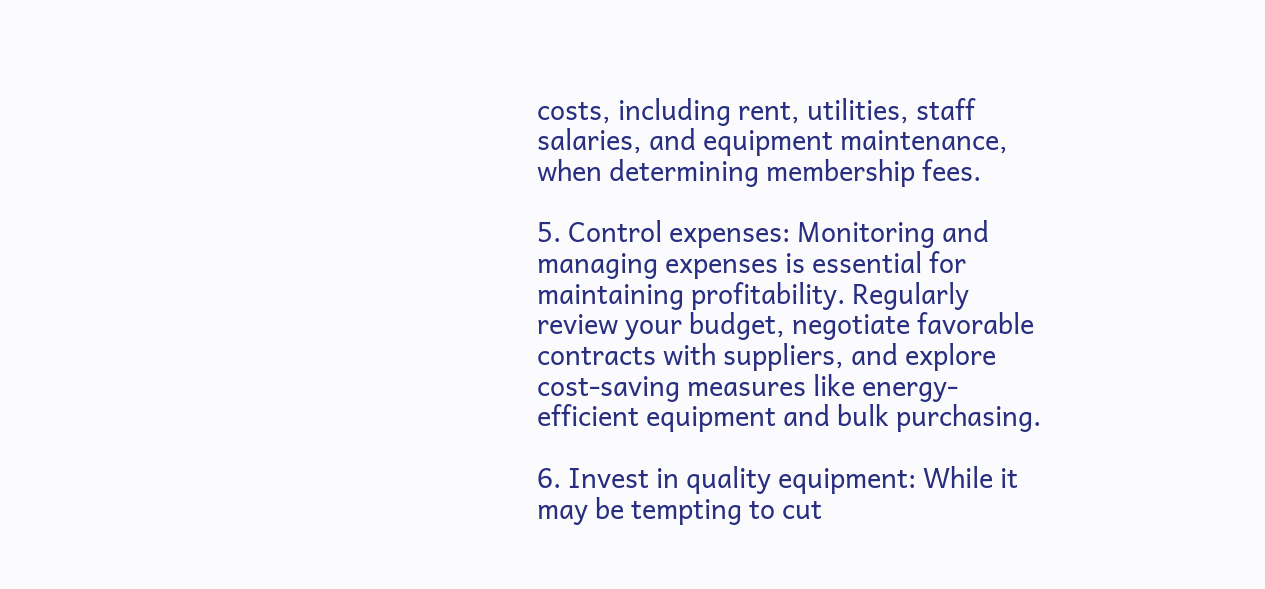costs, including rent, utilities, staff salaries, and equipment maintenance, when determining membership fees.

5. Control expenses: Monitoring and managing expenses is essential for maintaining profitability. Regularly review your budget, negotiate favorable contracts with suppliers, and explore cost-saving measures like energy-efficient equipment and bulk purchasing.

6. Invest in quality equipment: While it may be tempting to cut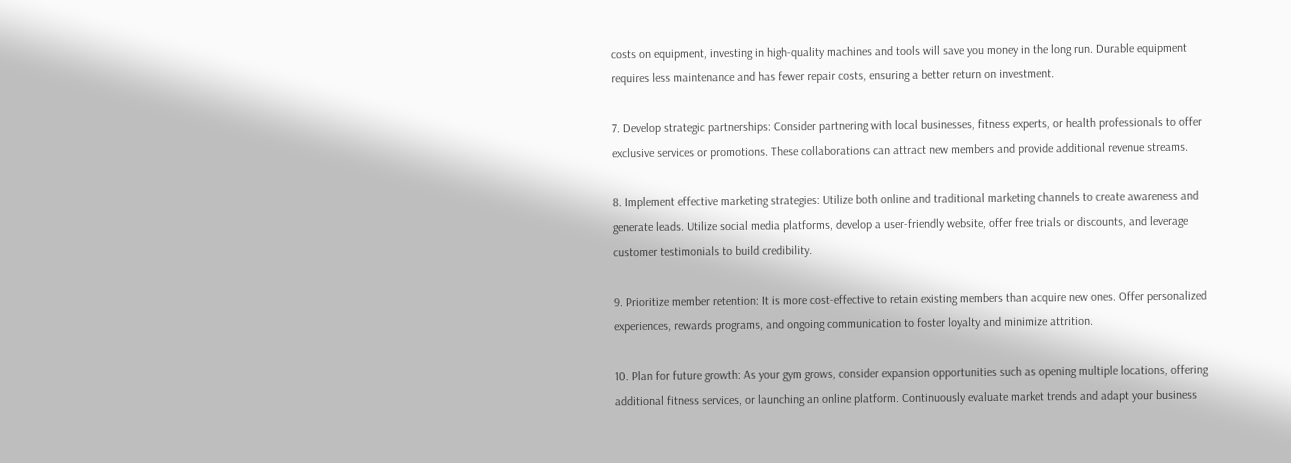costs on equipment, investing in high-quality machines and tools will save you money in the long run. Durable equipment requires less maintenance and has fewer repair costs, ensuring a better return on investment.

7. Develop strategic partnerships: Consider partnering with local businesses, fitness experts, or health professionals to offer exclusive services or promotions. These collaborations can attract new members and provide additional revenue streams.

8. Implement effective marketing strategies: Utilize both online and traditional marketing channels to create awareness and generate leads. Utilize social media platforms, develop a user-friendly website, offer free trials or discounts, and leverage customer testimonials to build credibility.

9. Prioritize member retention: It is more cost-effective to retain existing members than acquire new ones. Offer personalized experiences, rewards programs, and ongoing communication to foster loyalty and minimize attrition.

10. Plan for future growth: As your gym grows, consider expansion opportunities such as opening multiple locations, offering additional fitness services, or launching an online platform. Continuously evaluate market trends and adapt your business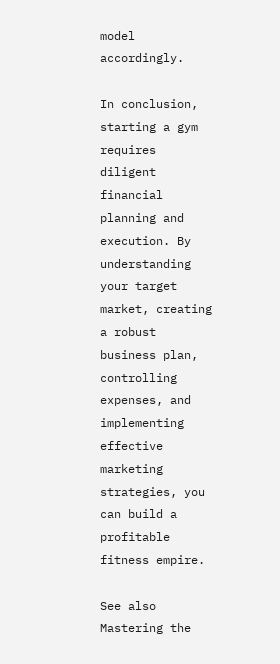model accordingly.

In conclusion, starting a gym requires diligent financial planning and execution. By understanding your target market, creating a robust business plan, controlling expenses, and implementing effective marketing strategies, you can build a profitable fitness empire.

See also  Mastering the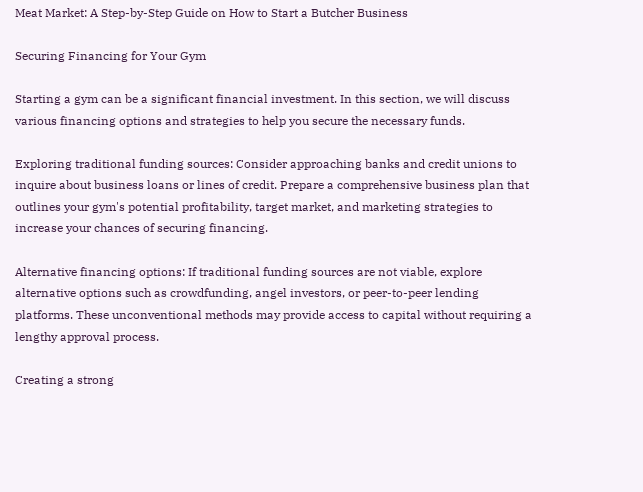Meat Market: A Step-by-Step Guide on How to Start a Butcher Business

Securing Financing for Your Gym

Starting a gym can be a significant financial investment. In this section, we will discuss various financing options and strategies to help you secure the necessary funds.

Exploring traditional funding sources: Consider approaching banks and credit unions to inquire about business loans or lines of credit. Prepare a comprehensive business plan that outlines your gym's potential profitability, target market, and marketing strategies to increase your chances of securing financing.

Alternative financing options: If traditional funding sources are not viable, explore alternative options such as crowdfunding, angel investors, or peer-to-peer lending platforms. These unconventional methods may provide access to capital without requiring a lengthy approval process.

Creating a strong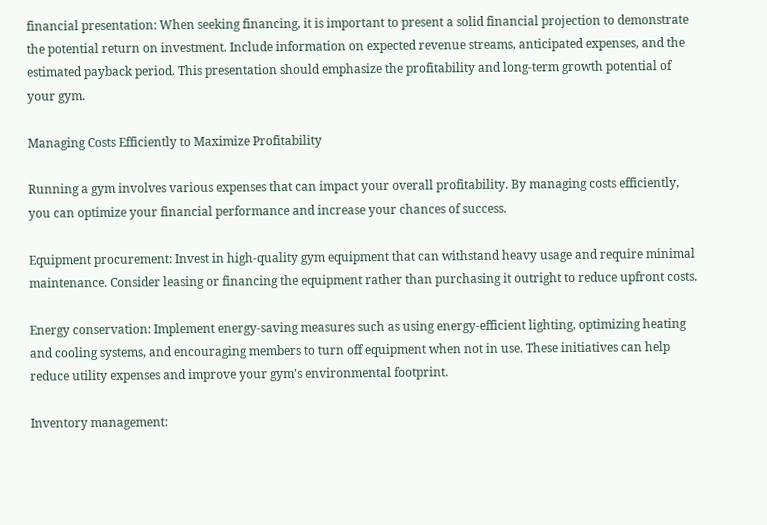financial presentation: When seeking financing, it is important to present a solid financial projection to demonstrate the potential return on investment. Include information on expected revenue streams, anticipated expenses, and the estimated payback period. This presentation should emphasize the profitability and long-term growth potential of your gym.

Managing Costs Efficiently to Maximize Profitability

Running a gym involves various expenses that can impact your overall profitability. By managing costs efficiently, you can optimize your financial performance and increase your chances of success.

Equipment procurement: Invest in high-quality gym equipment that can withstand heavy usage and require minimal maintenance. Consider leasing or financing the equipment rather than purchasing it outright to reduce upfront costs.

Energy conservation: Implement energy-saving measures such as using energy-efficient lighting, optimizing heating and cooling systems, and encouraging members to turn off equipment when not in use. These initiatives can help reduce utility expenses and improve your gym's environmental footprint.

Inventory management: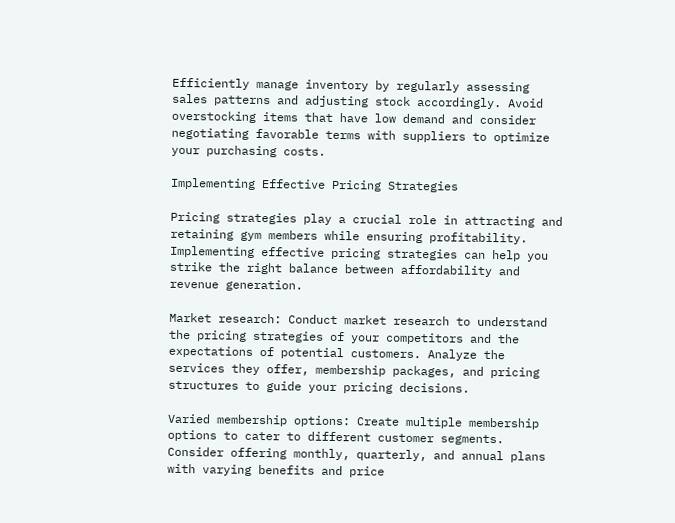Efficiently manage inventory by regularly assessing sales patterns and adjusting stock accordingly. Avoid overstocking items that have low demand and consider negotiating favorable terms with suppliers to optimize your purchasing costs.

Implementing Effective Pricing Strategies

Pricing strategies play a crucial role in attracting and retaining gym members while ensuring profitability. Implementing effective pricing strategies can help you strike the right balance between affordability and revenue generation.

Market research: Conduct market research to understand the pricing strategies of your competitors and the expectations of potential customers. Analyze the services they offer, membership packages, and pricing structures to guide your pricing decisions.

Varied membership options: Create multiple membership options to cater to different customer segments. Consider offering monthly, quarterly, and annual plans with varying benefits and price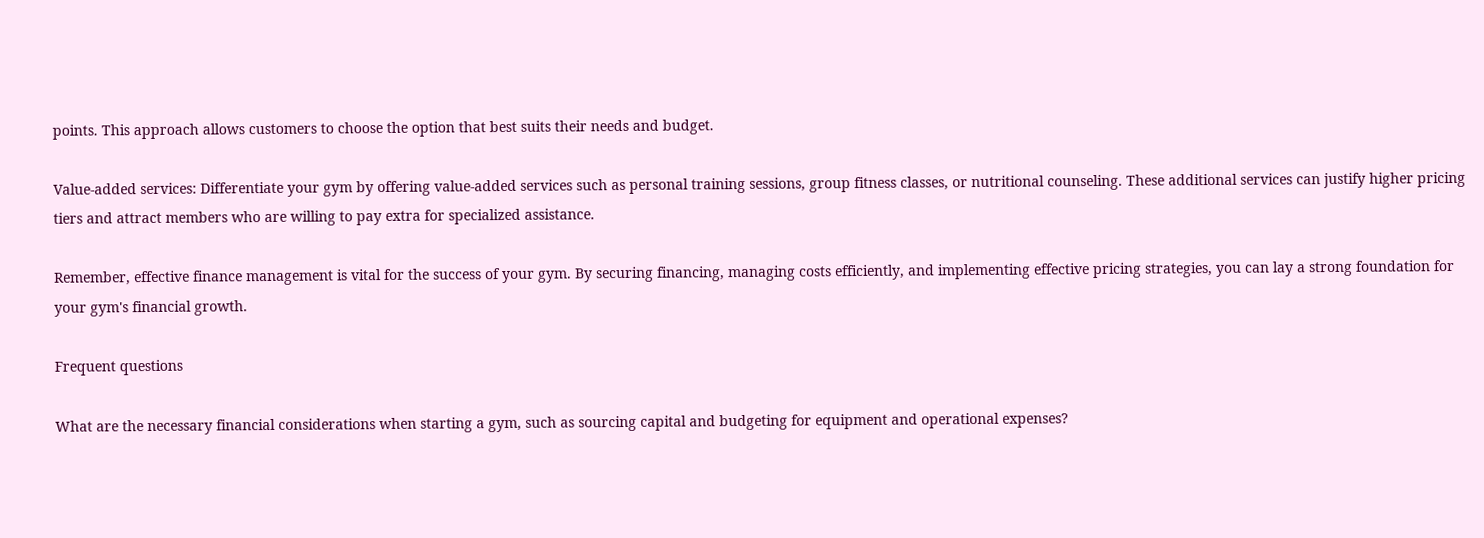points. This approach allows customers to choose the option that best suits their needs and budget.

Value-added services: Differentiate your gym by offering value-added services such as personal training sessions, group fitness classes, or nutritional counseling. These additional services can justify higher pricing tiers and attract members who are willing to pay extra for specialized assistance.

Remember, effective finance management is vital for the success of your gym. By securing financing, managing costs efficiently, and implementing effective pricing strategies, you can lay a strong foundation for your gym's financial growth.

Frequent questions

What are the necessary financial considerations when starting a gym, such as sourcing capital and budgeting for equipment and operational expenses?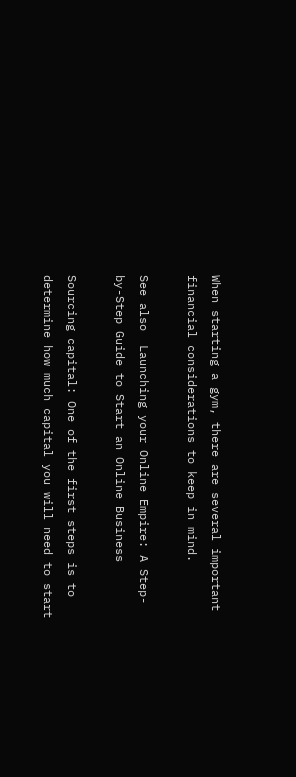When starting a gym, there are several important financial considerations to keep in mind.

See also  Launching your Online Empire: A Step-by-Step Guide to Start an Online Business

Sourcing capital: One of the first steps is to determine how much capital you will need to start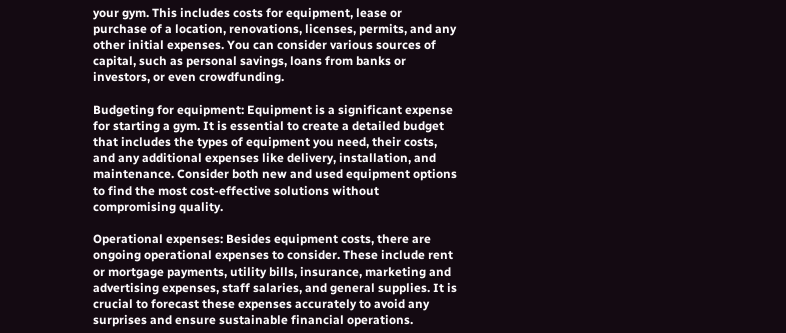your gym. This includes costs for equipment, lease or purchase of a location, renovations, licenses, permits, and any other initial expenses. You can consider various sources of capital, such as personal savings, loans from banks or investors, or even crowdfunding.

Budgeting for equipment: Equipment is a significant expense for starting a gym. It is essential to create a detailed budget that includes the types of equipment you need, their costs, and any additional expenses like delivery, installation, and maintenance. Consider both new and used equipment options to find the most cost-effective solutions without compromising quality.

Operational expenses: Besides equipment costs, there are ongoing operational expenses to consider. These include rent or mortgage payments, utility bills, insurance, marketing and advertising expenses, staff salaries, and general supplies. It is crucial to forecast these expenses accurately to avoid any surprises and ensure sustainable financial operations.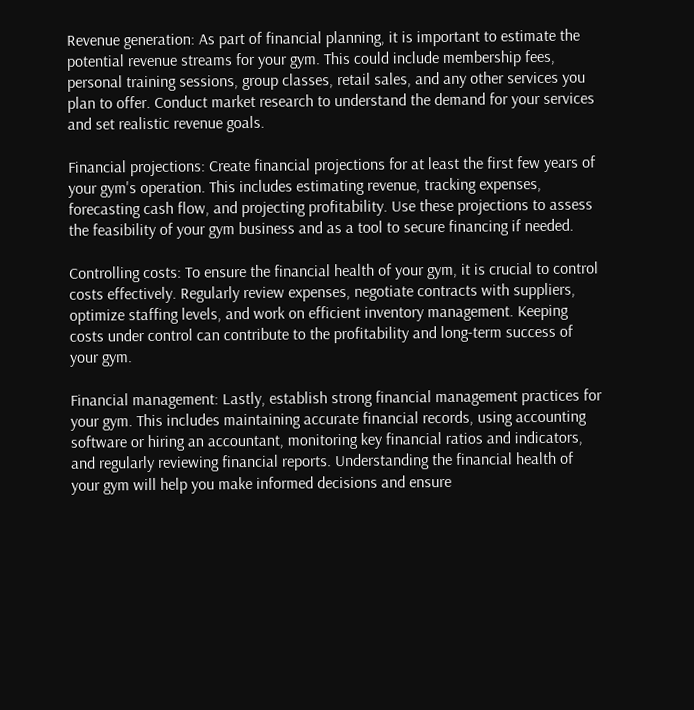Revenue generation: As part of financial planning, it is important to estimate the potential revenue streams for your gym. This could include membership fees, personal training sessions, group classes, retail sales, and any other services you plan to offer. Conduct market research to understand the demand for your services and set realistic revenue goals.

Financial projections: Create financial projections for at least the first few years of your gym's operation. This includes estimating revenue, tracking expenses, forecasting cash flow, and projecting profitability. Use these projections to assess the feasibility of your gym business and as a tool to secure financing if needed.

Controlling costs: To ensure the financial health of your gym, it is crucial to control costs effectively. Regularly review expenses, negotiate contracts with suppliers, optimize staffing levels, and work on efficient inventory management. Keeping costs under control can contribute to the profitability and long-term success of your gym.

Financial management: Lastly, establish strong financial management practices for your gym. This includes maintaining accurate financial records, using accounting software or hiring an accountant, monitoring key financial ratios and indicators, and regularly reviewing financial reports. Understanding the financial health of your gym will help you make informed decisions and ensure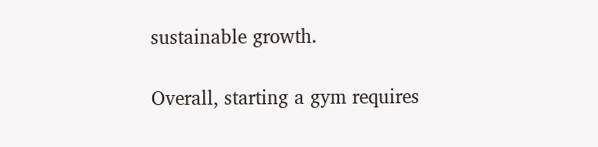sustainable growth.

Overall, starting a gym requires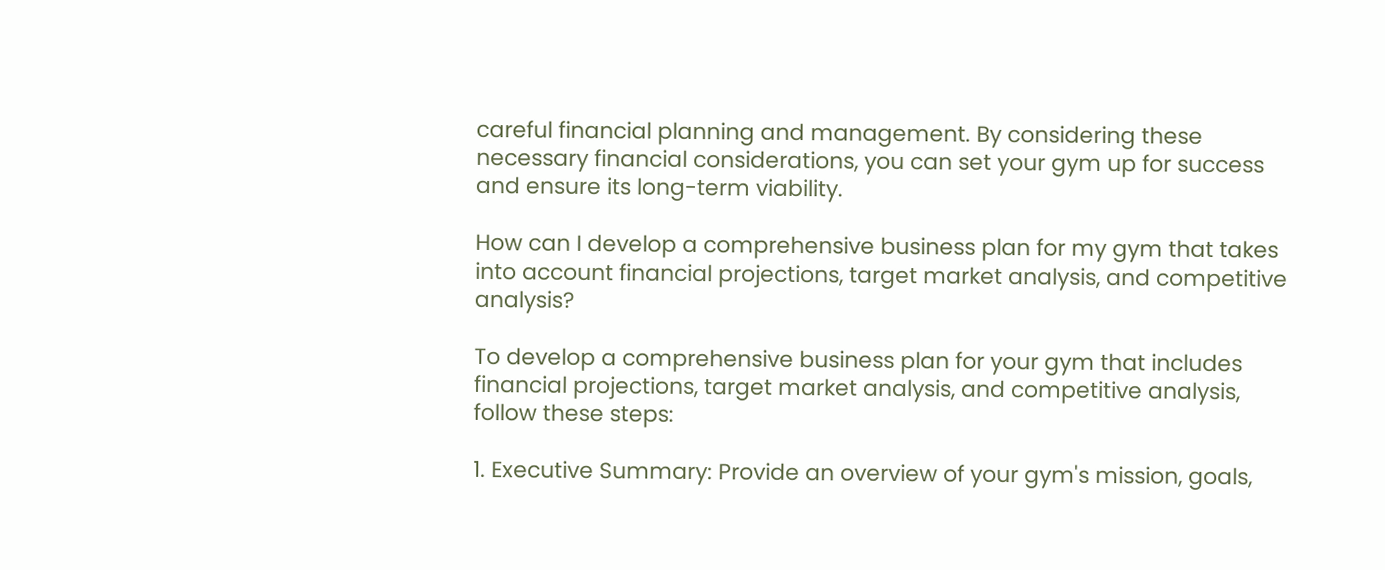careful financial planning and management. By considering these necessary financial considerations, you can set your gym up for success and ensure its long-term viability.

How can I develop a comprehensive business plan for my gym that takes into account financial projections, target market analysis, and competitive analysis?

To develop a comprehensive business plan for your gym that includes financial projections, target market analysis, and competitive analysis, follow these steps:

1. Executive Summary: Provide an overview of your gym's mission, goals,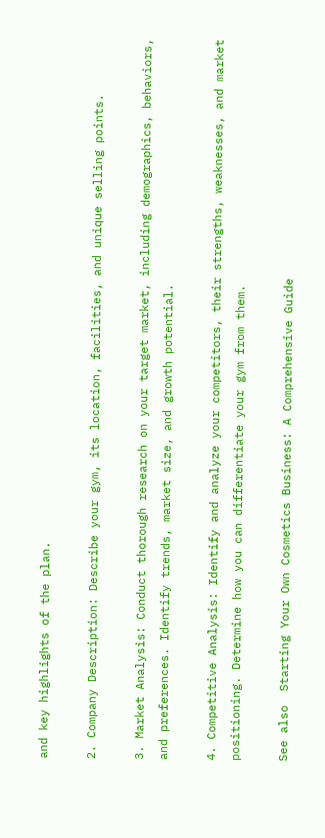and key highlights of the plan.

2. Company Description: Describe your gym, its location, facilities, and unique selling points.

3. Market Analysis: Conduct thorough research on your target market, including demographics, behaviors, and preferences. Identify trends, market size, and growth potential.

4. Competitive Analysis: Identify and analyze your competitors, their strengths, weaknesses, and market positioning. Determine how you can differentiate your gym from them.

See also  Starting Your Own Cosmetics Business: A Comprehensive Guide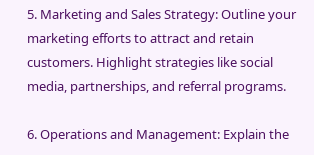5. Marketing and Sales Strategy: Outline your marketing efforts to attract and retain customers. Highlight strategies like social media, partnerships, and referral programs.

6. Operations and Management: Explain the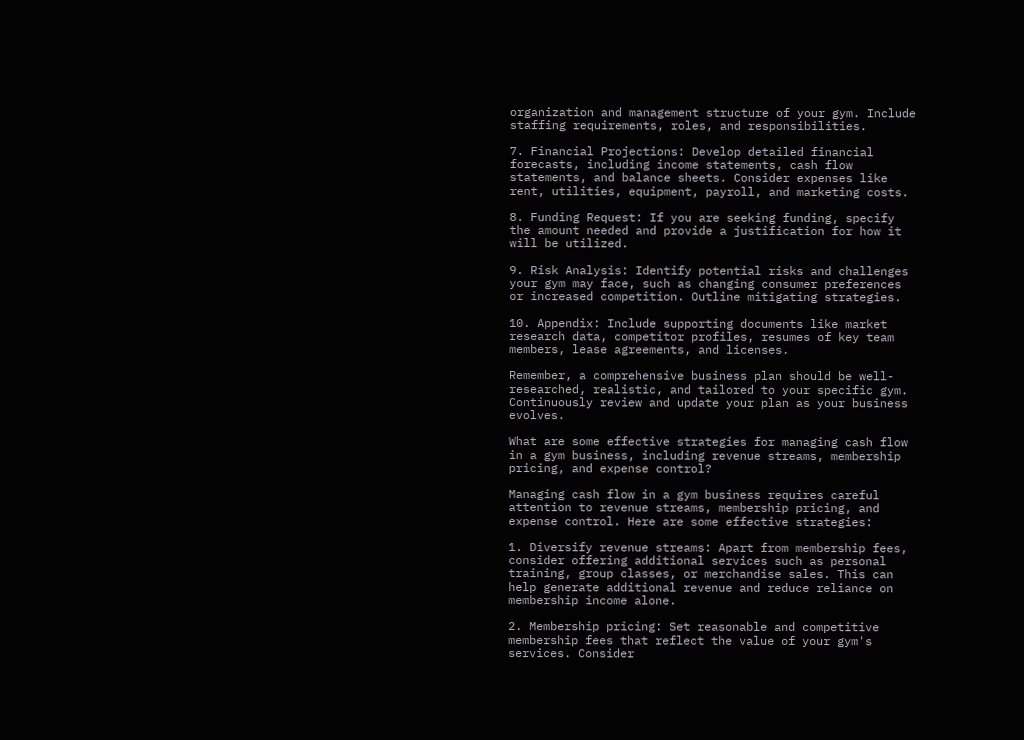organization and management structure of your gym. Include staffing requirements, roles, and responsibilities.

7. Financial Projections: Develop detailed financial forecasts, including income statements, cash flow statements, and balance sheets. Consider expenses like rent, utilities, equipment, payroll, and marketing costs.

8. Funding Request: If you are seeking funding, specify the amount needed and provide a justification for how it will be utilized.

9. Risk Analysis: Identify potential risks and challenges your gym may face, such as changing consumer preferences or increased competition. Outline mitigating strategies.

10. Appendix: Include supporting documents like market research data, competitor profiles, resumes of key team members, lease agreements, and licenses.

Remember, a comprehensive business plan should be well-researched, realistic, and tailored to your specific gym. Continuously review and update your plan as your business evolves.

What are some effective strategies for managing cash flow in a gym business, including revenue streams, membership pricing, and expense control?

Managing cash flow in a gym business requires careful attention to revenue streams, membership pricing, and expense control. Here are some effective strategies:

1. Diversify revenue streams: Apart from membership fees, consider offering additional services such as personal training, group classes, or merchandise sales. This can help generate additional revenue and reduce reliance on membership income alone.

2. Membership pricing: Set reasonable and competitive membership fees that reflect the value of your gym's services. Consider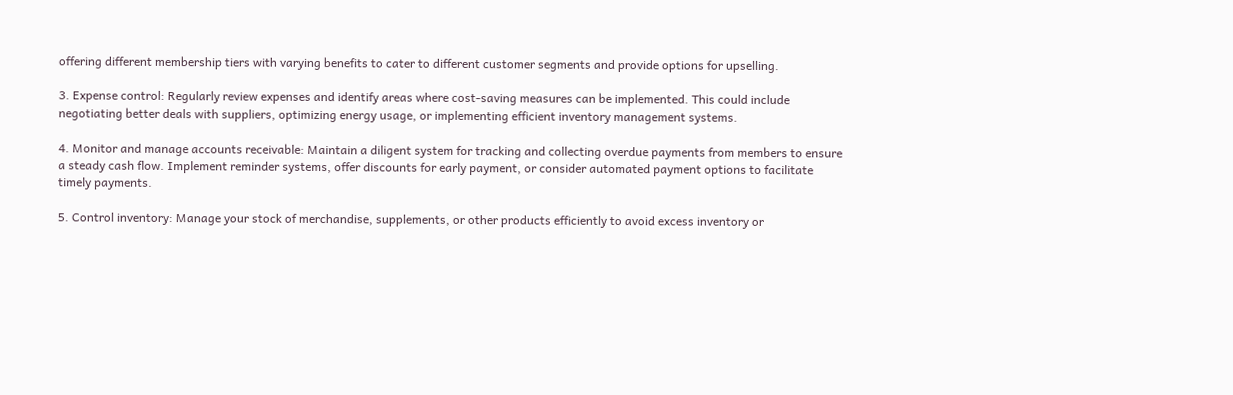offering different membership tiers with varying benefits to cater to different customer segments and provide options for upselling.

3. Expense control: Regularly review expenses and identify areas where cost-saving measures can be implemented. This could include negotiating better deals with suppliers, optimizing energy usage, or implementing efficient inventory management systems.

4. Monitor and manage accounts receivable: Maintain a diligent system for tracking and collecting overdue payments from members to ensure a steady cash flow. Implement reminder systems, offer discounts for early payment, or consider automated payment options to facilitate timely payments.

5. Control inventory: Manage your stock of merchandise, supplements, or other products efficiently to avoid excess inventory or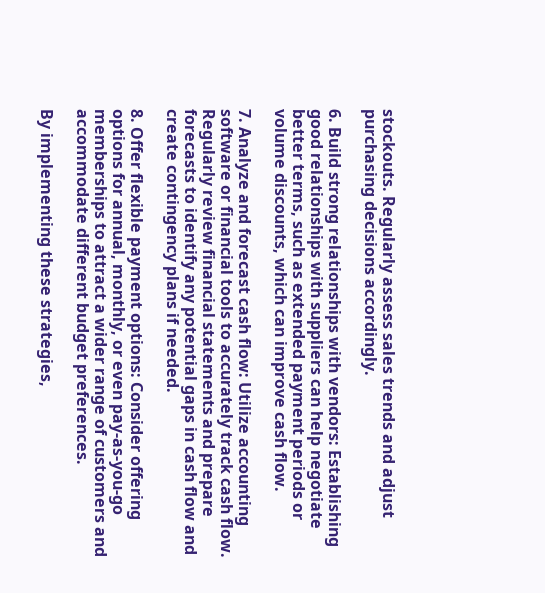stockouts. Regularly assess sales trends and adjust purchasing decisions accordingly.

6. Build strong relationships with vendors: Establishing good relationships with suppliers can help negotiate better terms, such as extended payment periods or volume discounts, which can improve cash flow.

7. Analyze and forecast cash flow: Utilize accounting software or financial tools to accurately track cash flow. Regularly review financial statements and prepare forecasts to identify any potential gaps in cash flow and create contingency plans if needed.

8. Offer flexible payment options: Consider offering options for annual, monthly, or even pay-as-you-go memberships to attract a wider range of customers and accommodate different budget preferences.

By implementing these strategies,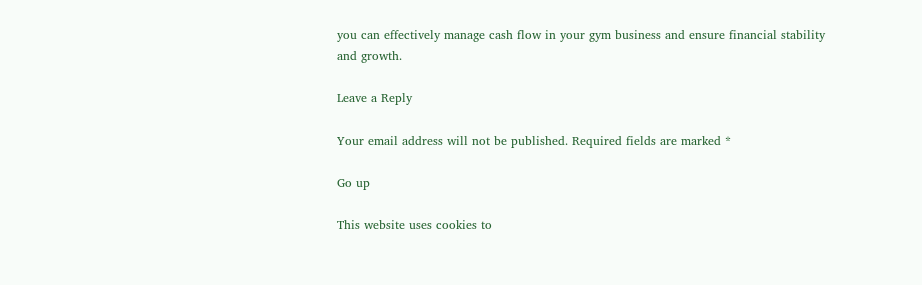you can effectively manage cash flow in your gym business and ensure financial stability and growth.

Leave a Reply

Your email address will not be published. Required fields are marked *

Go up

This website uses cookies to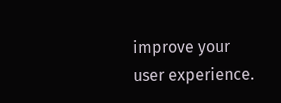improve your user experience.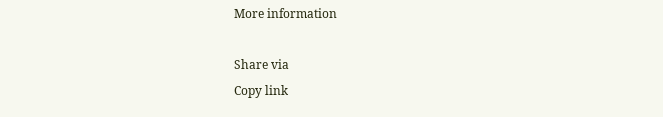More information

Share via
Copy link